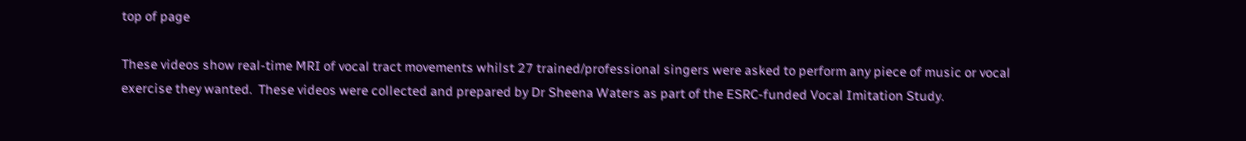top of page

These videos show real-time MRI of vocal tract movements whilst 27 trained/professional singers were asked to perform any piece of music or vocal exercise they wanted.  These videos were collected and prepared by Dr Sheena Waters as part of the ESRC-funded Vocal Imitation Study.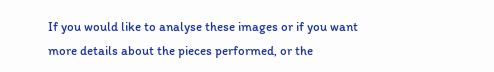If you would like to analyse these images or if you want more details about the pieces performed, or the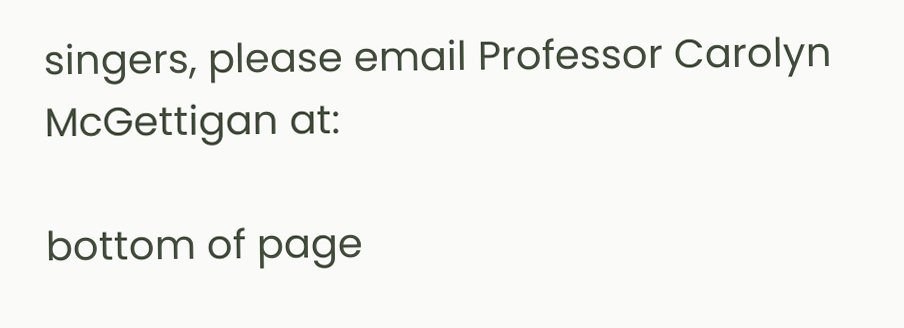singers, please email Professor Carolyn McGettigan at:

bottom of page